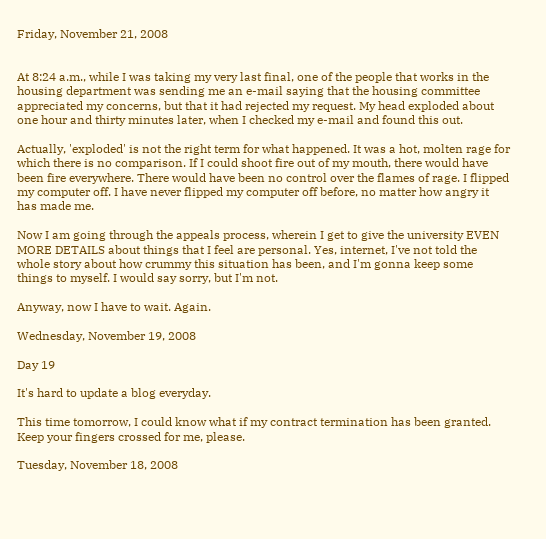Friday, November 21, 2008


At 8:24 a.m., while I was taking my very last final, one of the people that works in the housing department was sending me an e-mail saying that the housing committee appreciated my concerns, but that it had rejected my request. My head exploded about one hour and thirty minutes later, when I checked my e-mail and found this out.

Actually, 'exploded' is not the right term for what happened. It was a hot, molten rage for which there is no comparison. If I could shoot fire out of my mouth, there would have been fire everywhere. There would have been no control over the flames of rage. I flipped my computer off. I have never flipped my computer off before, no matter how angry it has made me.

Now I am going through the appeals process, wherein I get to give the university EVEN MORE DETAILS about things that I feel are personal. Yes, internet, I've not told the whole story about how crummy this situation has been, and I'm gonna keep some things to myself. I would say sorry, but I'm not.

Anyway, now I have to wait. Again.

Wednesday, November 19, 2008

Day 19

It's hard to update a blog everyday.

This time tomorrow, I could know what if my contract termination has been granted. Keep your fingers crossed for me, please.

Tuesday, November 18, 2008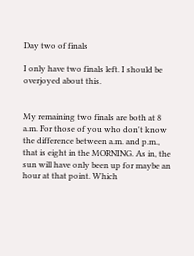Day two of finals

I only have two finals left. I should be overjoyed about this.


My remaining two finals are both at 8 a.m. For those of you who don't know the difference between a.m. and p.m., that is eight in the MORNING. As in, the sun will have only been up for maybe an hour at that point. Which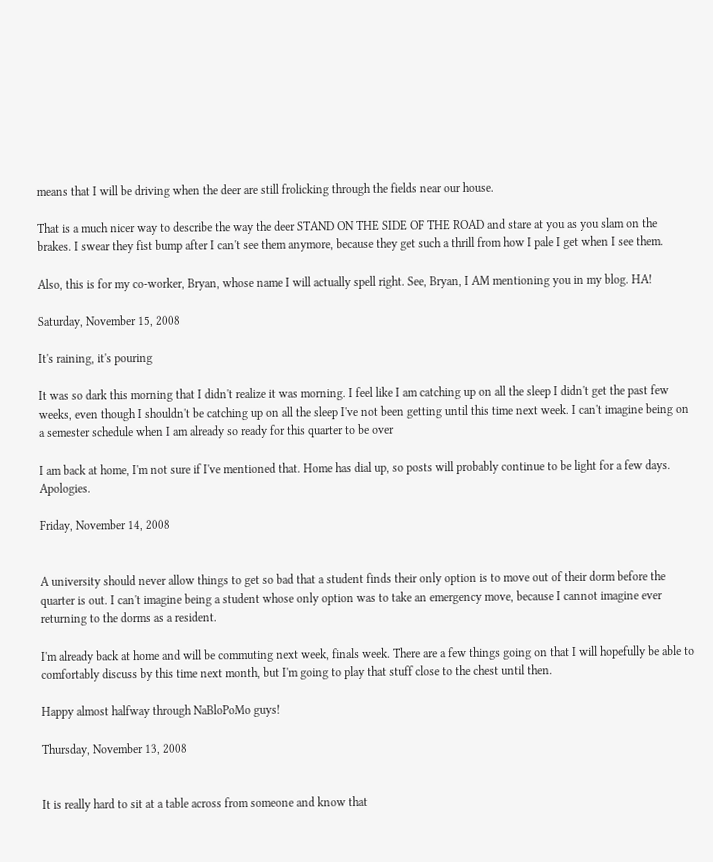means that I will be driving when the deer are still frolicking through the fields near our house.

That is a much nicer way to describe the way the deer STAND ON THE SIDE OF THE ROAD and stare at you as you slam on the brakes. I swear they fist bump after I can't see them anymore, because they get such a thrill from how I pale I get when I see them.

Also, this is for my co-worker, Bryan, whose name I will actually spell right. See, Bryan, I AM mentioning you in my blog. HA!

Saturday, November 15, 2008

It's raining, it's pouring

It was so dark this morning that I didn't realize it was morning. I feel like I am catching up on all the sleep I didn't get the past few weeks, even though I shouldn't be catching up on all the sleep I've not been getting until this time next week. I can't imagine being on a semester schedule when I am already so ready for this quarter to be over

I am back at home, I'm not sure if I've mentioned that. Home has dial up, so posts will probably continue to be light for a few days. Apologies.

Friday, November 14, 2008


A university should never allow things to get so bad that a student finds their only option is to move out of their dorm before the quarter is out. I can't imagine being a student whose only option was to take an emergency move, because I cannot imagine ever returning to the dorms as a resident.

I'm already back at home and will be commuting next week, finals week. There are a few things going on that I will hopefully be able to comfortably discuss by this time next month, but I'm going to play that stuff close to the chest until then.

Happy almost halfway through NaBloPoMo guys!

Thursday, November 13, 2008


It is really hard to sit at a table across from someone and know that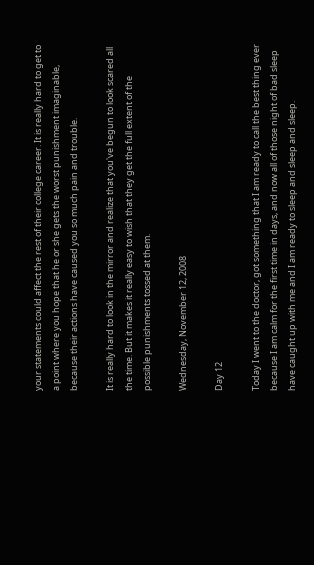your statements could affect the rest of their college career. It is really hard to get to a point where you hope that he or she gets the worst punishment imaginable, because their actions have caused you so much pain and trouble.

It is really hard to look in the mirror and realize that you've begun to look scared all the time. But it makes it really easy to wish that they get the full extent of the possible punishments tossed at them.

Wednesday, November 12, 2008

Day 12

Today I went to the doctor, got something that I am ready to call the best thing ever because I am calm for the first time in days, and now all of those night of bad sleep have caught up with me and I am ready to sleep and sleep and sleep.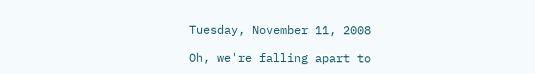Tuesday, November 11, 2008

Oh, we're falling apart to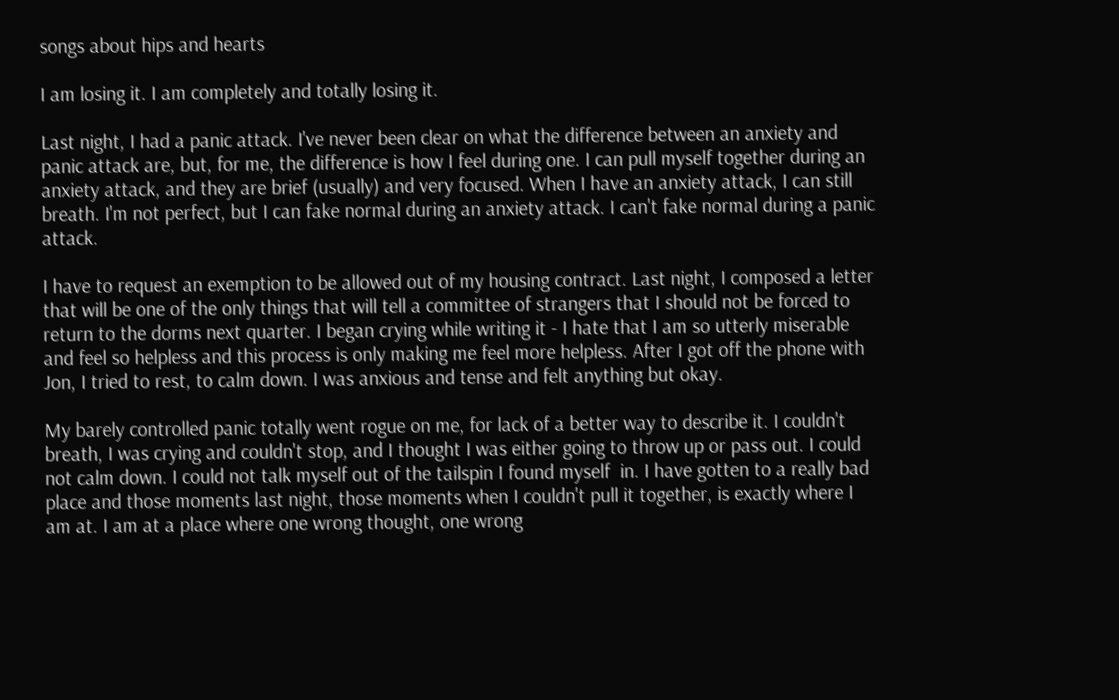songs about hips and hearts

I am losing it. I am completely and totally losing it.

Last night, I had a panic attack. I've never been clear on what the difference between an anxiety and panic attack are, but, for me, the difference is how I feel during one. I can pull myself together during an anxiety attack, and they are brief (usually) and very focused. When I have an anxiety attack, I can still breath. I'm not perfect, but I can fake normal during an anxiety attack. I can't fake normal during a panic attack.

I have to request an exemption to be allowed out of my housing contract. Last night, I composed a letter that will be one of the only things that will tell a committee of strangers that I should not be forced to return to the dorms next quarter. I began crying while writing it - I hate that I am so utterly miserable and feel so helpless and this process is only making me feel more helpless. After I got off the phone with Jon, I tried to rest, to calm down. I was anxious and tense and felt anything but okay.

My barely controlled panic totally went rogue on me, for lack of a better way to describe it. I couldn't breath, I was crying and couldn't stop, and I thought I was either going to throw up or pass out. I could not calm down. I could not talk myself out of the tailspin I found myself  in. I have gotten to a really bad place and those moments last night, those moments when I couldn't pull it together, is exactly where I am at. I am at a place where one wrong thought, one wrong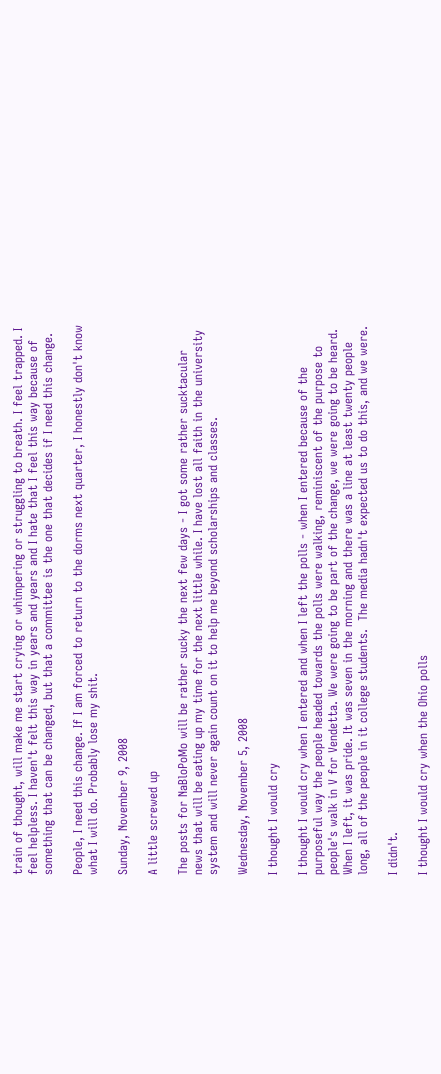train of thought, will make me start crying or whimpering or struggling to breath. I feel trapped. I feel helpless. I haven't felt this way in years and years and I hate that I feel this way because of something that can be changed, but that a committee is the one that decides if I need this change.

People, I need this change. If I am forced to return to the dorms next quarter, I honestly don't know what I will do. Probably lose my shit.

Sunday, November 9, 2008

A little screwed up

The posts for NaBloPoMo will be rather sucky the next few days - I got some rather sucktacular news that will be eating up my time for the next little while. I have lost all faith in the university system and will never again count on it to help me beyond scholarships and classes.

Wednesday, November 5, 2008

I thought I would cry

I thought I would cry when I entered and when I left the polls - when I entered because of the purposeful way the people headed towards the polls were walking, reminiscent of the purpose to people's walk in V for Vendetta. We were going to be part of the change, we were going to be heard. When I left, it was pride. It was seven in the morning and there was a line at least twenty people long, all of the people in it college students.  The media hadn't expected us to do this, and we were.

I didn't.

I thought I would cry when the Ohio polls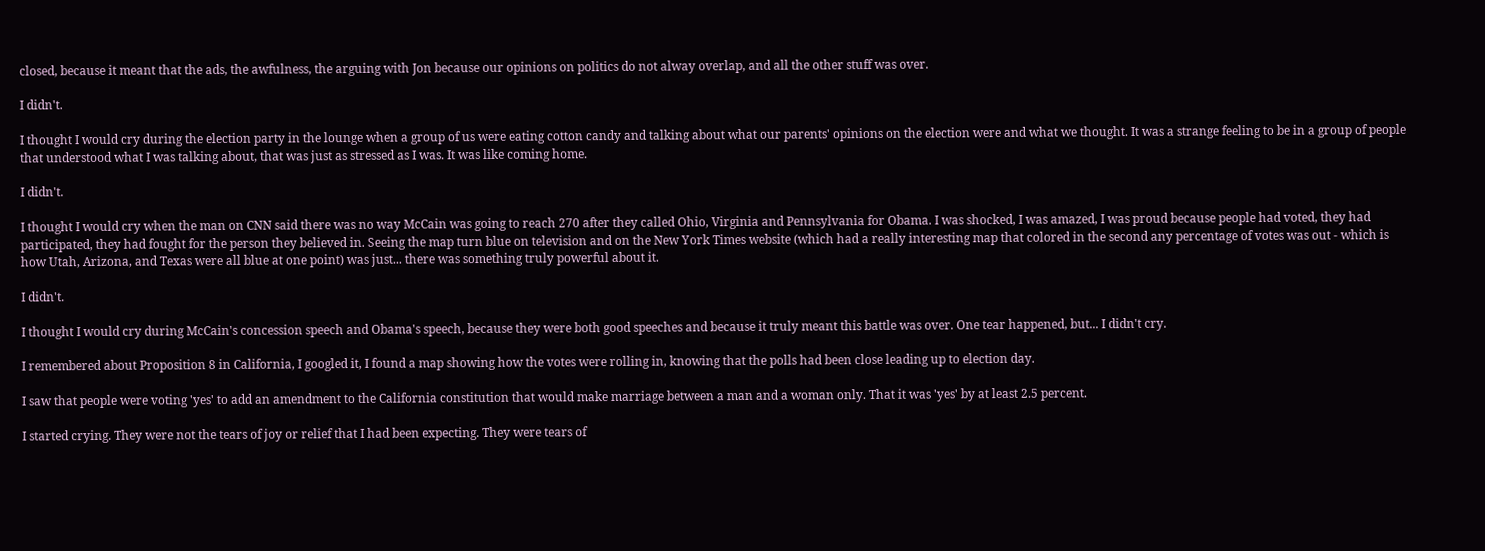closed, because it meant that the ads, the awfulness, the arguing with Jon because our opinions on politics do not alway overlap, and all the other stuff was over.

I didn't.

I thought I would cry during the election party in the lounge when a group of us were eating cotton candy and talking about what our parents' opinions on the election were and what we thought. It was a strange feeling to be in a group of people that understood what I was talking about, that was just as stressed as I was. It was like coming home.

I didn't.

I thought I would cry when the man on CNN said there was no way McCain was going to reach 270 after they called Ohio, Virginia and Pennsylvania for Obama. I was shocked, I was amazed, I was proud because people had voted, they had participated, they had fought for the person they believed in. Seeing the map turn blue on television and on the New York Times website (which had a really interesting map that colored in the second any percentage of votes was out - which is how Utah, Arizona, and Texas were all blue at one point) was just... there was something truly powerful about it.

I didn't.

I thought I would cry during McCain's concession speech and Obama's speech, because they were both good speeches and because it truly meant this battle was over. One tear happened, but... I didn't cry.

I remembered about Proposition 8 in California, I googled it, I found a map showing how the votes were rolling in, knowing that the polls had been close leading up to election day.

I saw that people were voting 'yes' to add an amendment to the California constitution that would make marriage between a man and a woman only. That it was 'yes' by at least 2.5 percent.

I started crying. They were not the tears of joy or relief that I had been expecting. They were tears of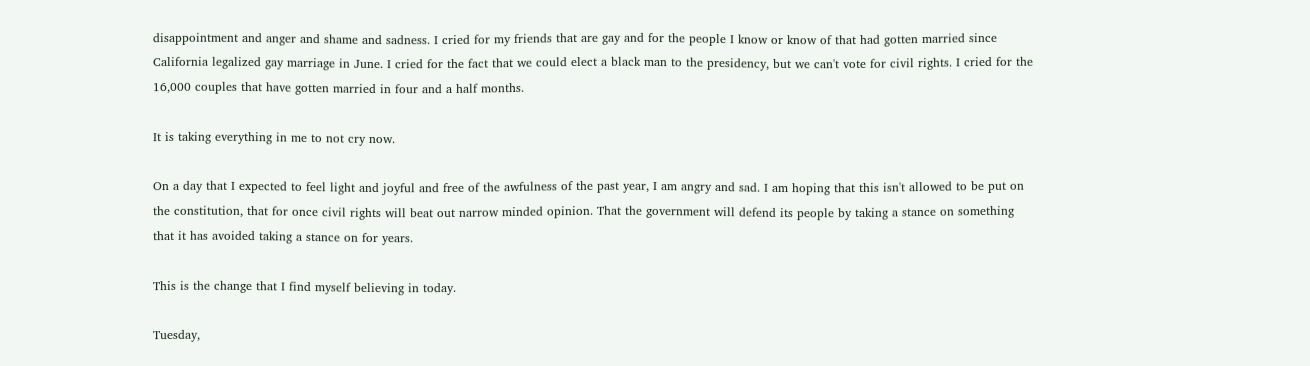disappointment and anger and shame and sadness. I cried for my friends that are gay and for the people I know or know of that had gotten married since California legalized gay marriage in June. I cried for the fact that we could elect a black man to the presidency, but we can't vote for civil rights. I cried for the 16,000 couples that have gotten married in four and a half months.

It is taking everything in me to not cry now.

On a day that I expected to feel light and joyful and free of the awfulness of the past year, I am angry and sad. I am hoping that this isn't allowed to be put on the constitution, that for once civil rights will beat out narrow minded opinion. That the government will defend its people by taking a stance on something that it has avoided taking a stance on for years.

This is the change that I find myself believing in today.

Tuesday,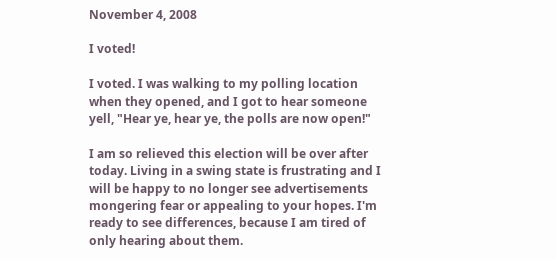November 4, 2008

I voted!

I voted. I was walking to my polling location when they opened, and I got to hear someone yell, "Hear ye, hear ye, the polls are now open!"

I am so relieved this election will be over after today. Living in a swing state is frustrating and I will be happy to no longer see advertisements mongering fear or appealing to your hopes. I'm ready to see differences, because I am tired of only hearing about them.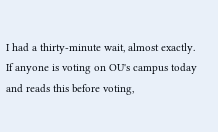I had a thirty-minute wait, almost exactly. If anyone is voting on OU's campus today and reads this before voting,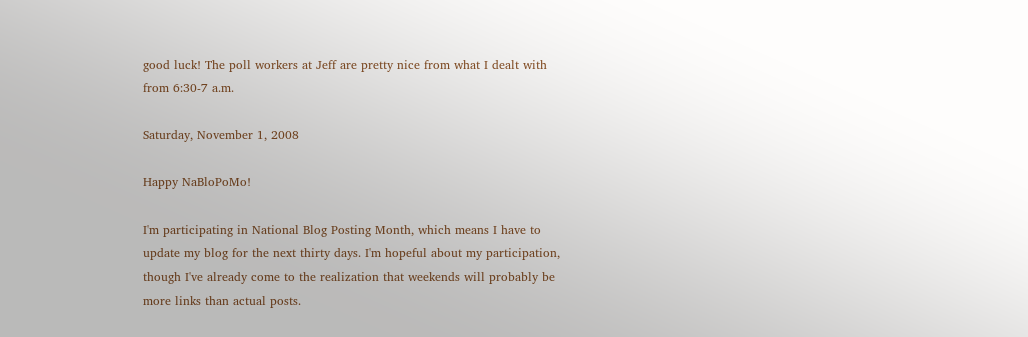good luck! The poll workers at Jeff are pretty nice from what I dealt with from 6:30-7 a.m.

Saturday, November 1, 2008

Happy NaBloPoMo!

I'm participating in National Blog Posting Month, which means I have to update my blog for the next thirty days. I'm hopeful about my participation, though I've already come to the realization that weekends will probably be more links than actual posts.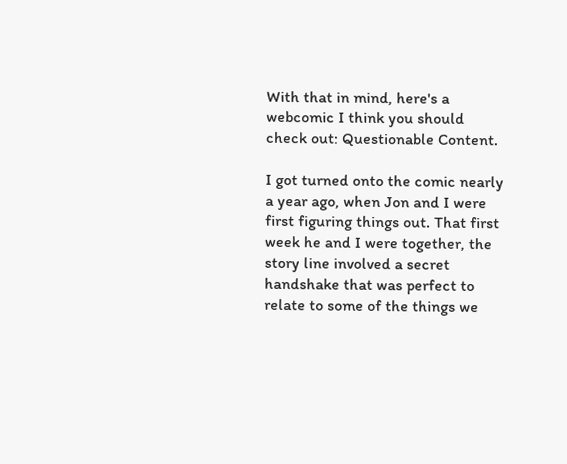With that in mind, here's a webcomic I think you should check out: Questionable Content.

I got turned onto the comic nearly a year ago, when Jon and I were first figuring things out. That first week he and I were together, the story line involved a secret handshake that was perfect to relate to some of the things we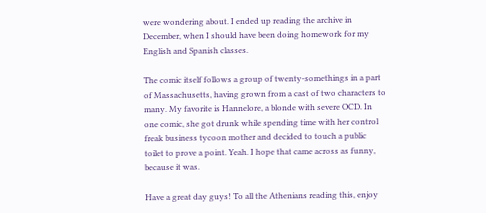were wondering about. I ended up reading the archive in December, when I should have been doing homework for my English and Spanish classes.

The comic itself follows a group of twenty-somethings in a part of Massachusetts, having grown from a cast of two characters to many. My favorite is Hannelore, a blonde with severe OCD. In one comic, she got drunk while spending time with her control freak business tycoon mother and decided to touch a public toilet to prove a point. Yeah. I hope that came across as funny, because it was.

Have a great day guys! To all the Athenians reading this, enjoy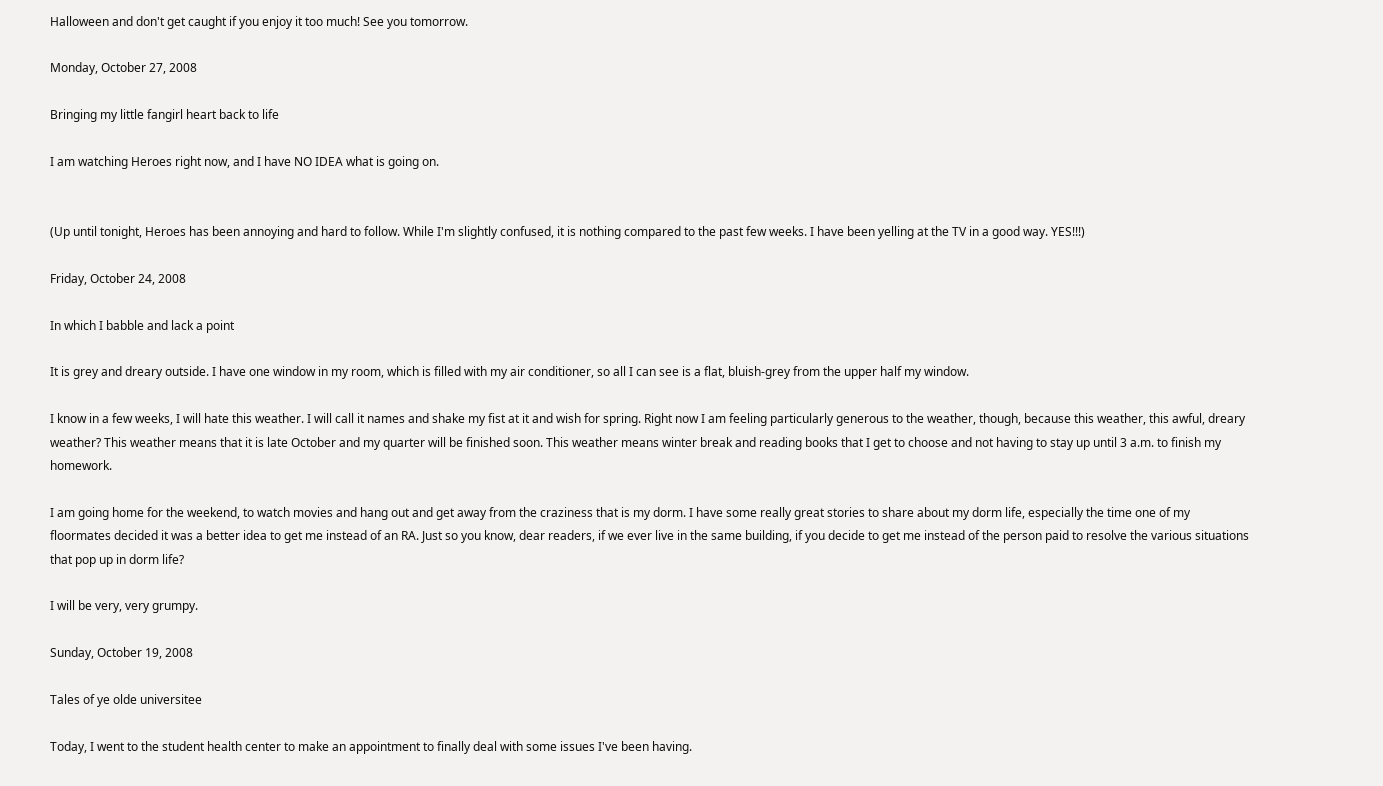Halloween and don't get caught if you enjoy it too much! See you tomorrow.

Monday, October 27, 2008

Bringing my little fangirl heart back to life

I am watching Heroes right now, and I have NO IDEA what is going on.


(Up until tonight, Heroes has been annoying and hard to follow. While I'm slightly confused, it is nothing compared to the past few weeks. I have been yelling at the TV in a good way. YES!!!)

Friday, October 24, 2008

In which I babble and lack a point

It is grey and dreary outside. I have one window in my room, which is filled with my air conditioner, so all I can see is a flat, bluish-grey from the upper half my window.

I know in a few weeks, I will hate this weather. I will call it names and shake my fist at it and wish for spring. Right now I am feeling particularly generous to the weather, though, because this weather, this awful, dreary weather? This weather means that it is late October and my quarter will be finished soon. This weather means winter break and reading books that I get to choose and not having to stay up until 3 a.m. to finish my homework.

I am going home for the weekend, to watch movies and hang out and get away from the craziness that is my dorm. I have some really great stories to share about my dorm life, especially the time one of my floormates decided it was a better idea to get me instead of an RA. Just so you know, dear readers, if we ever live in the same building, if you decide to get me instead of the person paid to resolve the various situations that pop up in dorm life?

I will be very, very grumpy.

Sunday, October 19, 2008

Tales of ye olde universitee

Today, I went to the student health center to make an appointment to finally deal with some issues I've been having.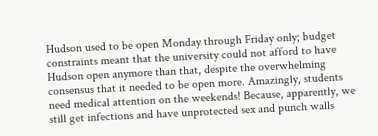Hudson used to be open Monday through Friday only; budget constraints meant that the university could not afford to have Hudson open anymore than that, despite the overwhelming consensus that it needed to be open more. Amazingly, students need medical attention on the weekends! Because, apparently, we still get infections and have unprotected sex and punch walls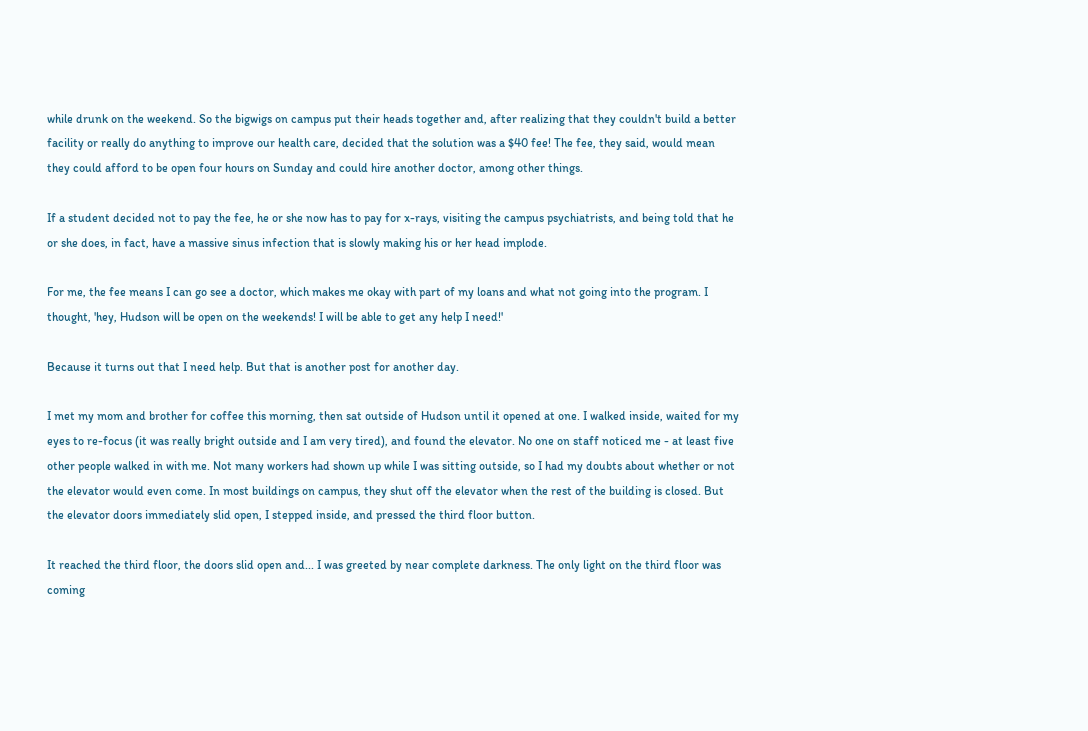while drunk on the weekend. So the bigwigs on campus put their heads together and, after realizing that they couldn't build a better facility or really do anything to improve our health care, decided that the solution was a $40 fee! The fee, they said, would mean they could afford to be open four hours on Sunday and could hire another doctor, among other things.

If a student decided not to pay the fee, he or she now has to pay for x-rays, visiting the campus psychiatrists, and being told that he or she does, in fact, have a massive sinus infection that is slowly making his or her head implode.

For me, the fee means I can go see a doctor, which makes me okay with part of my loans and what not going into the program. I thought, 'hey, Hudson will be open on the weekends! I will be able to get any help I need!'

Because it turns out that I need help. But that is another post for another day.

I met my mom and brother for coffee this morning, then sat outside of Hudson until it opened at one. I walked inside, waited for my eyes to re-focus (it was really bright outside and I am very tired), and found the elevator. No one on staff noticed me - at least five other people walked in with me. Not many workers had shown up while I was sitting outside, so I had my doubts about whether or not the elevator would even come. In most buildings on campus, they shut off the elevator when the rest of the building is closed. But the elevator doors immediately slid open, I stepped inside, and pressed the third floor button.

It reached the third floor, the doors slid open and... I was greeted by near complete darkness. The only light on the third floor was coming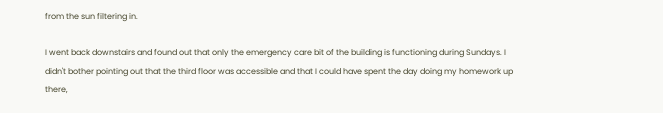from the sun filtering in.

I went back downstairs and found out that only the emergency care bit of the building is functioning during Sundays. I didn't bother pointing out that the third floor was accessible and that I could have spent the day doing my homework up there,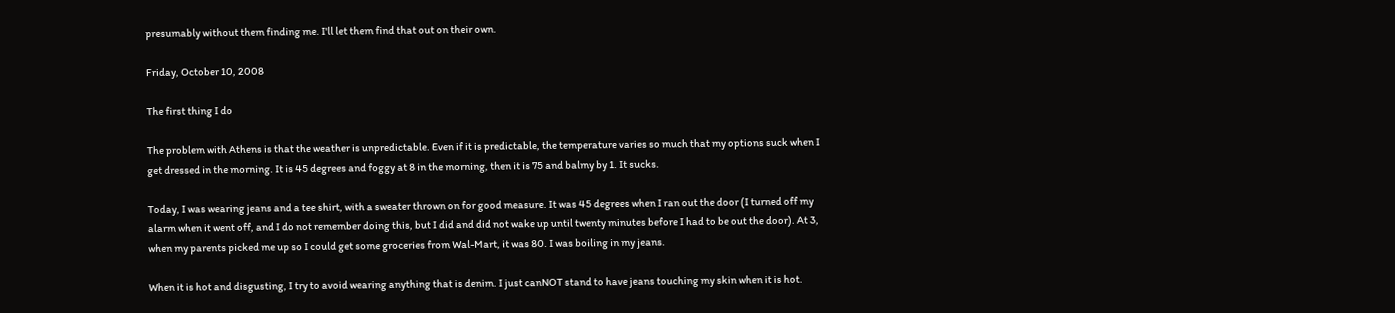presumably without them finding me. I'll let them find that out on their own.

Friday, October 10, 2008

The first thing I do

The problem with Athens is that the weather is unpredictable. Even if it is predictable, the temperature varies so much that my options suck when I get dressed in the morning. It is 45 degrees and foggy at 8 in the morning, then it is 75 and balmy by 1. It sucks.

Today, I was wearing jeans and a tee shirt, with a sweater thrown on for good measure. It was 45 degrees when I ran out the door (I turned off my alarm when it went off, and I do not remember doing this, but I did and did not wake up until twenty minutes before I had to be out the door). At 3, when my parents picked me up so I could get some groceries from Wal-Mart, it was 80. I was boiling in my jeans.

When it is hot and disgusting, I try to avoid wearing anything that is denim. I just canNOT stand to have jeans touching my skin when it is hot.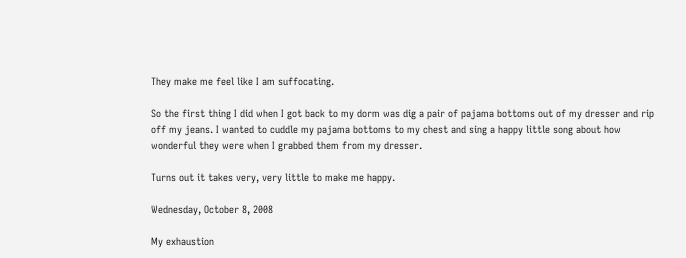They make me feel like I am suffocating.

So the first thing I did when I got back to my dorm was dig a pair of pajama bottoms out of my dresser and rip off my jeans. I wanted to cuddle my pajama bottoms to my chest and sing a happy little song about how wonderful they were when I grabbed them from my dresser.

Turns out it takes very, very little to make me happy.

Wednesday, October 8, 2008

My exhaustion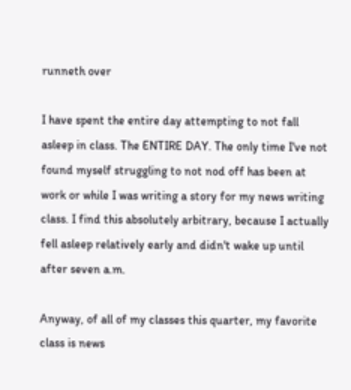runneth over

I have spent the entire day attempting to not fall asleep in class. The ENTIRE DAY. The only time I've not found myself struggling to not nod off has been at work or while I was writing a story for my news writing class. I find this absolutely arbitrary, because I actually fell asleep relatively early and didn't wake up until after seven a.m.

Anyway, of all of my classes this quarter, my favorite class is news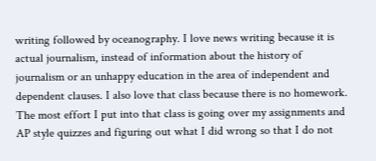writing followed by oceanography. I love news writing because it is actual journalism, instead of information about the history of journalism or an unhappy education in the area of independent and dependent clauses. I also love that class because there is no homework. The most effort I put into that class is going over my assignments and AP style quizzes and figuring out what I did wrong so that I do not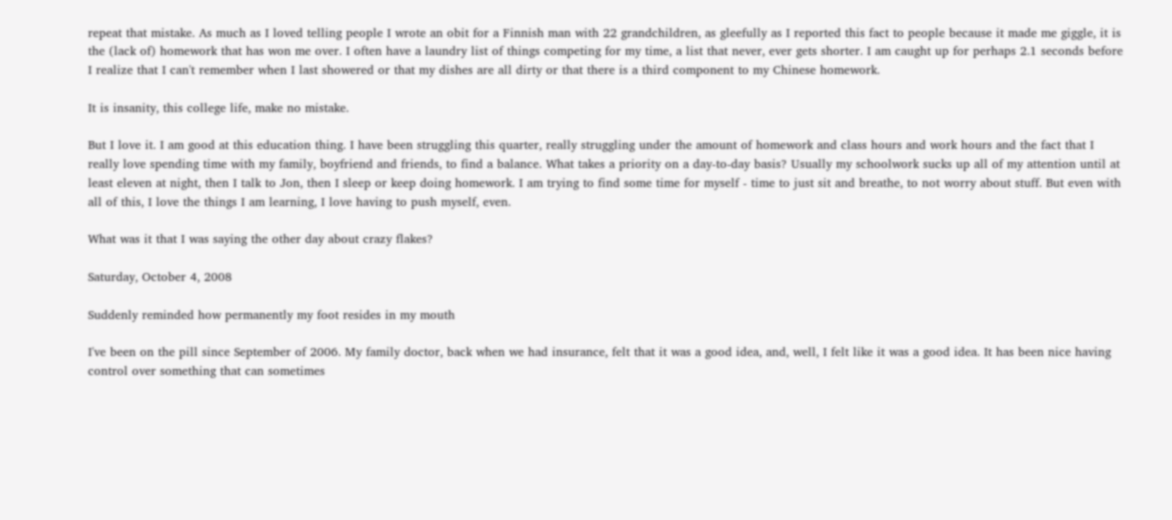repeat that mistake. As much as I loved telling people I wrote an obit for a Finnish man with 22 grandchildren, as gleefully as I reported this fact to people because it made me giggle, it is the (lack of) homework that has won me over. I often have a laundry list of things competing for my time, a list that never, ever gets shorter. I am caught up for perhaps 2.1 seconds before I realize that I can't remember when I last showered or that my dishes are all dirty or that there is a third component to my Chinese homework.

It is insanity, this college life, make no mistake.

But I love it. I am good at this education thing. I have been struggling this quarter, really struggling under the amount of homework and class hours and work hours and the fact that I really love spending time with my family, boyfriend and friends, to find a balance. What takes a priority on a day-to-day basis? Usually my schoolwork sucks up all of my attention until at least eleven at night, then I talk to Jon, then I sleep or keep doing homework. I am trying to find some time for myself - time to just sit and breathe, to not worry about stuff. But even with all of this, I love the things I am learning, I love having to push myself, even.

What was it that I was saying the other day about crazy flakes?

Saturday, October 4, 2008

Suddenly reminded how permanently my foot resides in my mouth

I've been on the pill since September of 2006. My family doctor, back when we had insurance, felt that it was a good idea, and, well, I felt like it was a good idea. It has been nice having control over something that can sometimes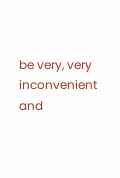be very, very inconvenient and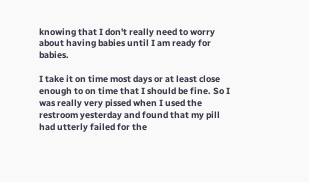knowing that I don't really need to worry about having babies until I am ready for babies.

I take it on time most days or at least close enough to on time that I should be fine. So I was really very pissed when I used the restroom yesterday and found that my pill had utterly failed for the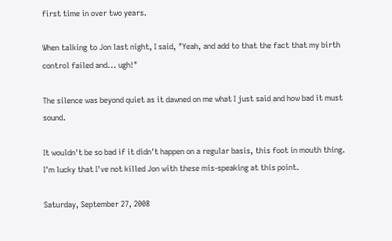first time in over two years.

When talking to Jon last night, I said, "Yeah, and add to that the fact that my birth control failed and... ugh!"

The silence was beyond quiet as it dawned on me what I just said and how bad it must sound.

It wouldn't be so bad if it didn't happen on a regular basis, this foot in mouth thing. I'm lucky that I've not killed Jon with these mis-speaking at this point.

Saturday, September 27, 2008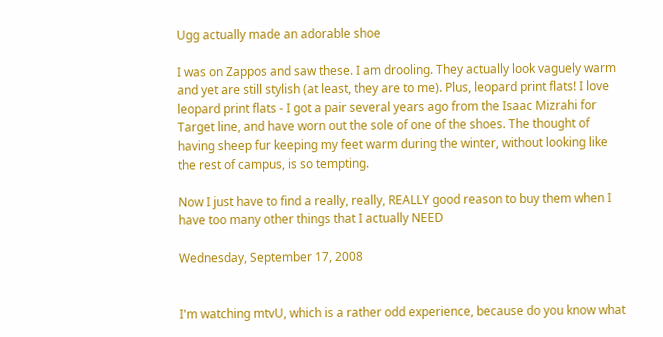Ugg actually made an adorable shoe

I was on Zappos and saw these. I am drooling. They actually look vaguely warm and yet are still stylish (at least, they are to me). Plus, leopard print flats! I love leopard print flats - I got a pair several years ago from the Isaac Mizrahi for Target line, and have worn out the sole of one of the shoes. The thought of having sheep fur keeping my feet warm during the winter, without looking like the rest of campus, is so tempting.

Now I just have to find a really, really, REALLY good reason to buy them when I have too many other things that I actually NEED

Wednesday, September 17, 2008


I'm watching mtvU, which is a rather odd experience, because do you know what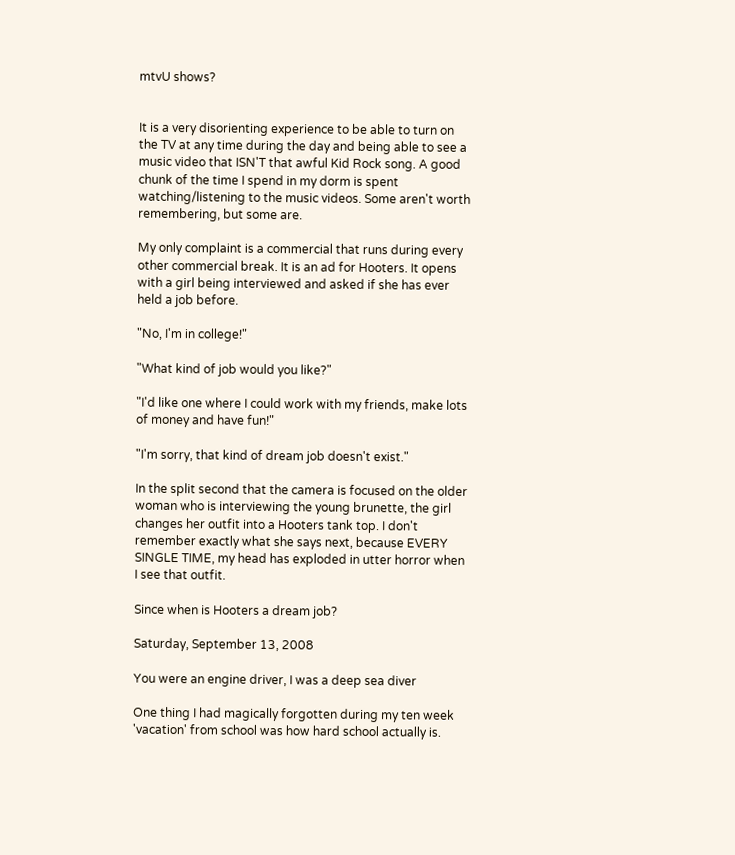mtvU shows?


It is a very disorienting experience to be able to turn on the TV at any time during the day and being able to see a music video that ISN'T that awful Kid Rock song. A good chunk of the time I spend in my dorm is spent watching/listening to the music videos. Some aren't worth remembering, but some are.

My only complaint is a commercial that runs during every other commercial break. It is an ad for Hooters. It opens with a girl being interviewed and asked if she has ever held a job before.

"No, I'm in college!"

"What kind of job would you like?"

"I'd like one where I could work with my friends, make lots of money and have fun!"

"I'm sorry, that kind of dream job doesn't exist."

In the split second that the camera is focused on the older woman who is interviewing the young brunette, the girl changes her outfit into a Hooters tank top. I don't remember exactly what she says next, because EVERY SINGLE TIME, my head has exploded in utter horror when I see that outfit.

Since when is Hooters a dream job?

Saturday, September 13, 2008

You were an engine driver, I was a deep sea diver

One thing I had magically forgotten during my ten week 'vacation' from school was how hard school actually is.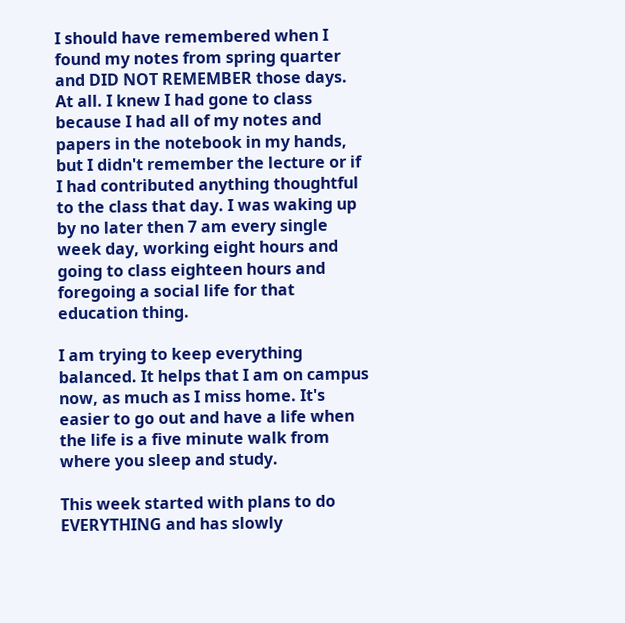I should have remembered when I found my notes from spring quarter and DID NOT REMEMBER those days. At all. I knew I had gone to class because I had all of my notes and papers in the notebook in my hands, but I didn't remember the lecture or if I had contributed anything thoughtful to the class that day. I was waking up by no later then 7 am every single week day, working eight hours and going to class eighteen hours and foregoing a social life for that education thing.

I am trying to keep everything balanced. It helps that I am on campus now, as much as I miss home. It's easier to go out and have a life when the life is a five minute walk from where you sleep and study.

This week started with plans to do EVERYTHING and has slowly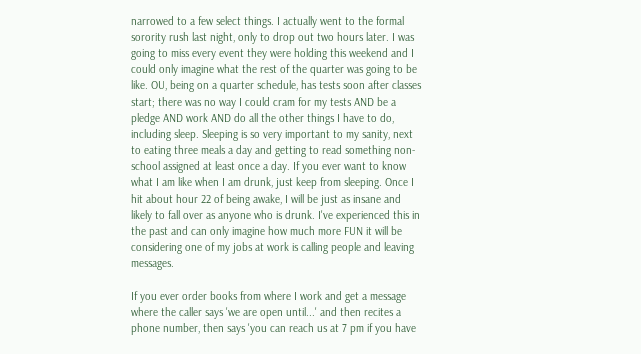narrowed to a few select things. I actually went to the formal sorority rush last night, only to drop out two hours later. I was going to miss every event they were holding this weekend and I could only imagine what the rest of the quarter was going to be like. OU, being on a quarter schedule, has tests soon after classes start; there was no way I could cram for my tests AND be a pledge AND work AND do all the other things I have to do, including sleep. Sleeping is so very important to my sanity, next to eating three meals a day and getting to read something non-school assigned at least once a day. If you ever want to know what I am like when I am drunk, just keep from sleeping. Once I hit about hour 22 of being awake, I will be just as insane and likely to fall over as anyone who is drunk. I've experienced this in the past and can only imagine how much more FUN it will be considering one of my jobs at work is calling people and leaving messages.

If you ever order books from where I work and get a message where the caller says 'we are open until...' and then recites a phone number, then says 'you can reach us at 7 pm if you have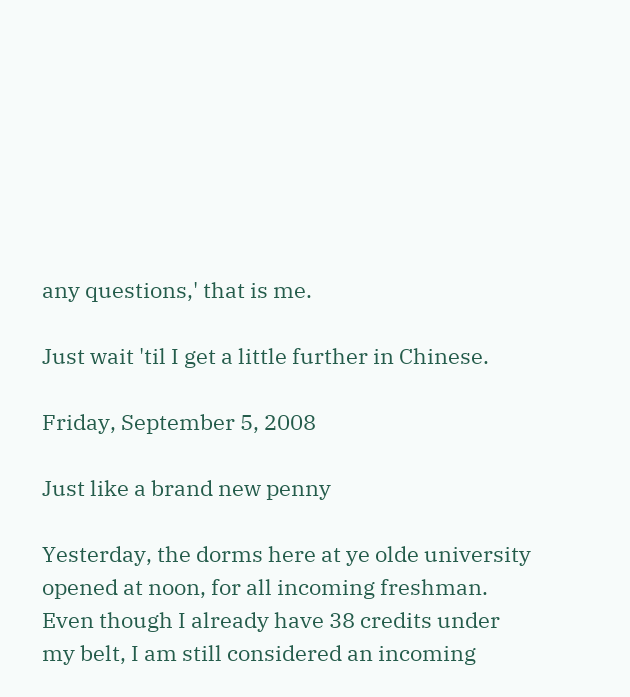any questions,' that is me.

Just wait 'til I get a little further in Chinese.

Friday, September 5, 2008

Just like a brand new penny

Yesterday, the dorms here at ye olde university opened at noon, for all incoming freshman. Even though I already have 38 credits under my belt, I am still considered an incoming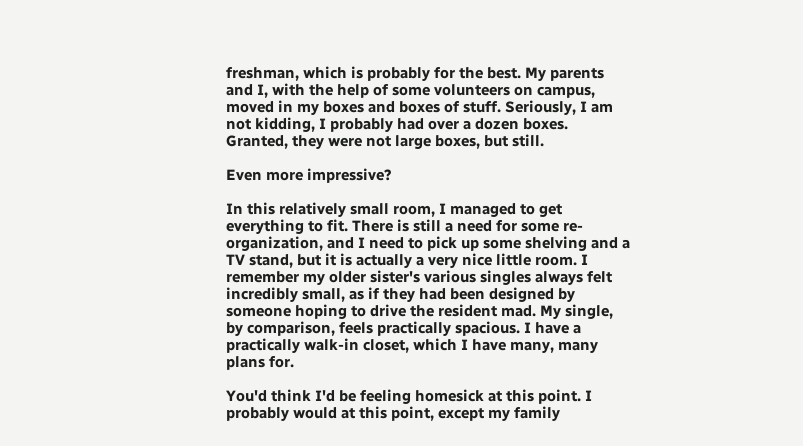freshman, which is probably for the best. My parents and I, with the help of some volunteers on campus, moved in my boxes and boxes of stuff. Seriously, I am not kidding, I probably had over a dozen boxes. Granted, they were not large boxes, but still.

Even more impressive?

In this relatively small room, I managed to get everything to fit. There is still a need for some re-organization, and I need to pick up some shelving and a TV stand, but it is actually a very nice little room. I remember my older sister's various singles always felt incredibly small, as if they had been designed by someone hoping to drive the resident mad. My single, by comparison, feels practically spacious. I have a practically walk-in closet, which I have many, many plans for.

You'd think I'd be feeling homesick at this point. I probably would at this point, except my family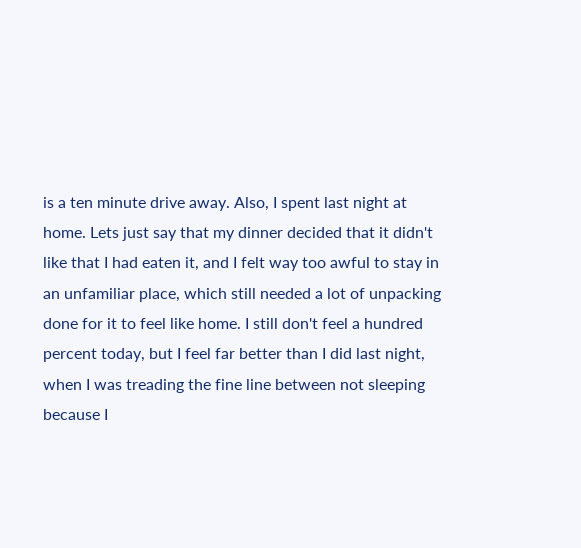is a ten minute drive away. Also, I spent last night at home. Lets just say that my dinner decided that it didn't like that I had eaten it, and I felt way too awful to stay in an unfamiliar place, which still needed a lot of unpacking done for it to feel like home. I still don't feel a hundred percent today, but I feel far better than I did last night, when I was treading the fine line between not sleeping because I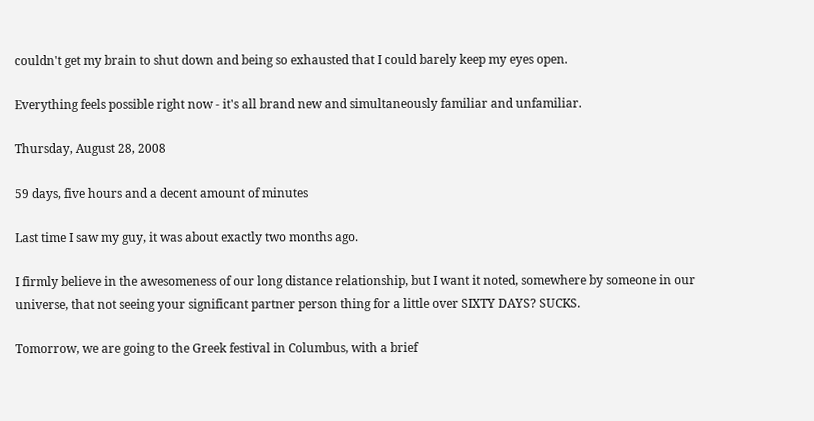couldn't get my brain to shut down and being so exhausted that I could barely keep my eyes open.

Everything feels possible right now - it's all brand new and simultaneously familiar and unfamiliar.

Thursday, August 28, 2008

59 days, five hours and a decent amount of minutes

Last time I saw my guy, it was about exactly two months ago.

I firmly believe in the awesomeness of our long distance relationship, but I want it noted, somewhere by someone in our universe, that not seeing your significant partner person thing for a little over SIXTY DAYS? SUCKS.

Tomorrow, we are going to the Greek festival in Columbus, with a brief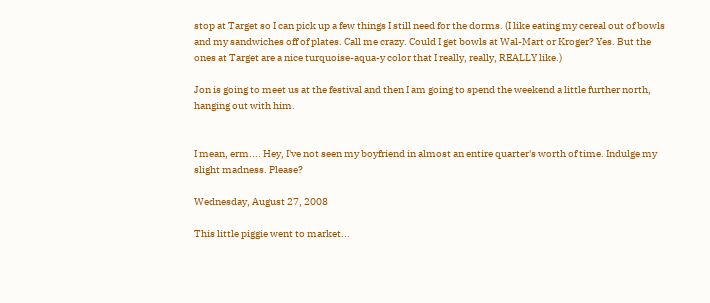stop at Target so I can pick up a few things I still need for the dorms. (I like eating my cereal out of bowls and my sandwiches off of plates. Call me crazy. Could I get bowls at Wal-Mart or Kroger? Yes. But the ones at Target are a nice turquoise-aqua-y color that I really, really, REALLY like.)

Jon is going to meet us at the festival and then I am going to spend the weekend a little further north, hanging out with him.


I mean, erm.... Hey, I've not seen my boyfriend in almost an entire quarter's worth of time. Indulge my slight madness. Please?

Wednesday, August 27, 2008

This little piggie went to market...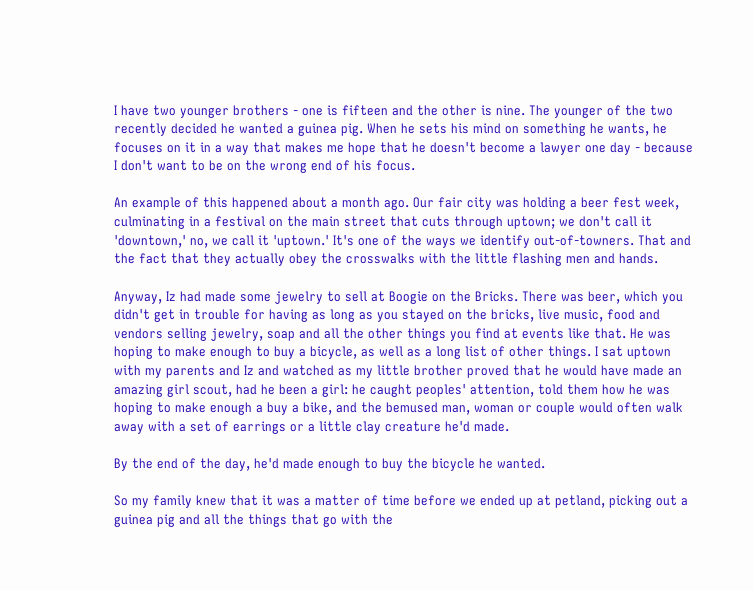I have two younger brothers - one is fifteen and the other is nine. The younger of the two recently decided he wanted a guinea pig. When he sets his mind on something he wants, he focuses on it in a way that makes me hope that he doesn't become a lawyer one day - because I don't want to be on the wrong end of his focus.

An example of this happened about a month ago. Our fair city was holding a beer fest week, culminating in a festival on the main street that cuts through uptown; we don't call it 'downtown,' no, we call it 'uptown.' It's one of the ways we identify out-of-towners. That and the fact that they actually obey the crosswalks with the little flashing men and hands.

Anyway, Iz had made some jewelry to sell at Boogie on the Bricks. There was beer, which you didn't get in trouble for having as long as you stayed on the bricks, live music, food and vendors selling jewelry, soap and all the other things you find at events like that. He was hoping to make enough to buy a bicycle, as well as a long list of other things. I sat uptown with my parents and Iz and watched as my little brother proved that he would have made an amazing girl scout, had he been a girl: he caught peoples' attention, told them how he was hoping to make enough a buy a bike, and the bemused man, woman or couple would often walk away with a set of earrings or a little clay creature he'd made.

By the end of the day, he'd made enough to buy the bicycle he wanted.

So my family knew that it was a matter of time before we ended up at petland, picking out a guinea pig and all the things that go with the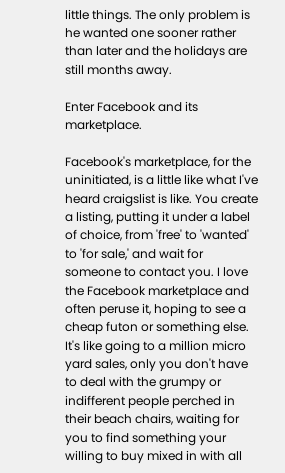little things. The only problem is he wanted one sooner rather than later and the holidays are still months away.

Enter Facebook and its marketplace.

Facebook's marketplace, for the uninitiated, is a little like what I've heard craigslist is like. You create a listing, putting it under a label of choice, from 'free' to 'wanted' to 'for sale,' and wait for someone to contact you. I love the Facebook marketplace and often peruse it, hoping to see a cheap futon or something else. It's like going to a million micro yard sales, only you don't have to deal with the grumpy or indifferent people perched in their beach chairs, waiting for you to find something your willing to buy mixed in with all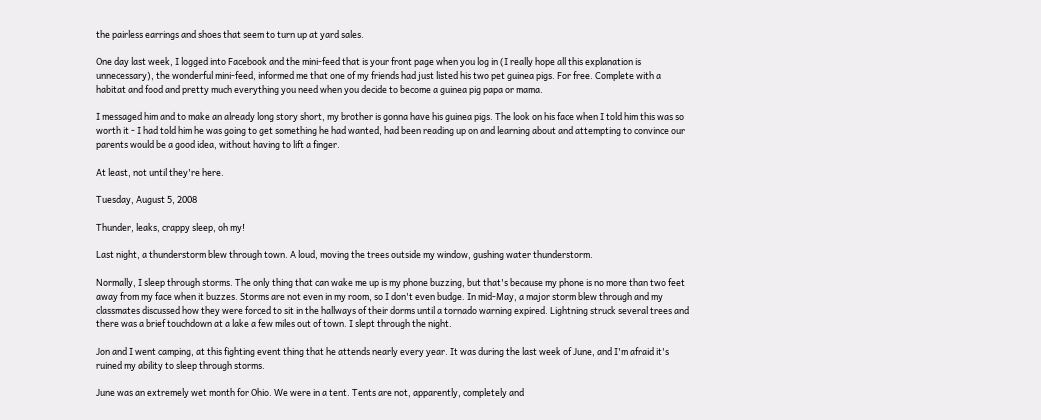the pairless earrings and shoes that seem to turn up at yard sales.

One day last week, I logged into Facebook and the mini-feed that is your front page when you log in (I really hope all this explanation is unnecessary), the wonderful mini-feed, informed me that one of my friends had just listed his two pet guinea pigs. For free. Complete with a habitat and food and pretty much everything you need when you decide to become a guinea pig papa or mama.

I messaged him and to make an already long story short, my brother is gonna have his guinea pigs. The look on his face when I told him this was so worth it - I had told him he was going to get something he had wanted, had been reading up on and learning about and attempting to convince our parents would be a good idea, without having to lift a finger.

At least, not until they're here.

Tuesday, August 5, 2008

Thunder, leaks, crappy sleep, oh my!

Last night, a thunderstorm blew through town. A loud, moving the trees outside my window, gushing water thunderstorm.

Normally, I sleep through storms. The only thing that can wake me up is my phone buzzing, but that's because my phone is no more than two feet away from my face when it buzzes. Storms are not even in my room, so I don't even budge. In mid-May, a major storm blew through and my classmates discussed how they were forced to sit in the hallways of their dorms until a tornado warning expired. Lightning struck several trees and there was a brief touchdown at a lake a few miles out of town. I slept through the night.

Jon and I went camping, at this fighting event thing that he attends nearly every year. It was during the last week of June, and I'm afraid it's ruined my ability to sleep through storms.

June was an extremely wet month for Ohio. We were in a tent. Tents are not, apparently, completely and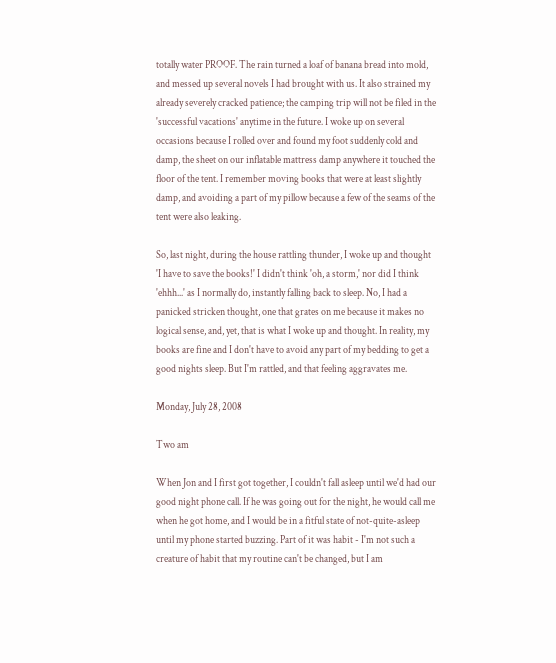totally water PROOF. The rain turned a loaf of banana bread into mold, and messed up several novels I had brought with us. It also strained my already severely cracked patience; the camping trip will not be filed in the 'successful vacations' anytime in the future. I woke up on several occasions because I rolled over and found my foot suddenly cold and damp, the sheet on our inflatable mattress damp anywhere it touched the floor of the tent. I remember moving books that were at least slightly damp, and avoiding a part of my pillow because a few of the seams of the tent were also leaking.

So, last night, during the house rattling thunder, I woke up and thought 'I have to save the books!' I didn't think 'oh, a storm,' nor did I think 'ehhh...' as I normally do, instantly falling back to sleep. No, I had a panicked stricken thought, one that grates on me because it makes no logical sense, and, yet, that is what I woke up and thought. In reality, my books are fine and I don't have to avoid any part of my bedding to get a good nights sleep. But I'm rattled, and that feeling aggravates me.

Monday, July 28, 2008

Two am

When Jon and I first got together, I couldn't fall asleep until we'd had our good night phone call. If he was going out for the night, he would call me when he got home, and I would be in a fitful state of not-quite-asleep until my phone started buzzing. Part of it was habit - I'm not such a creature of habit that my routine can't be changed, but I am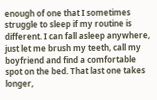enough of one that I sometimes struggle to sleep if my routine is different. I can fall asleep anywhere, just let me brush my teeth, call my boyfriend and find a comfortable spot on the bed. That last one takes longer,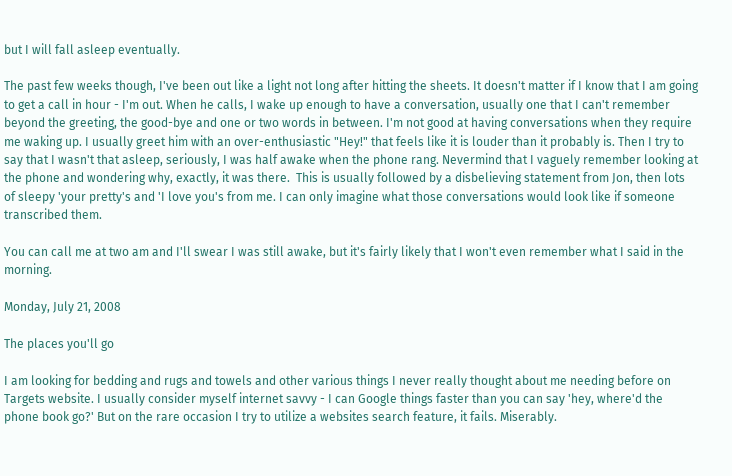but I will fall asleep eventually.

The past few weeks though, I've been out like a light not long after hitting the sheets. It doesn't matter if I know that I am going to get a call in hour - I'm out. When he calls, I wake up enough to have a conversation, usually one that I can't remember beyond the greeting, the good-bye and one or two words in between. I'm not good at having conversations when they require me waking up. I usually greet him with an over-enthusiastic "Hey!" that feels like it is louder than it probably is. Then I try to say that I wasn't that asleep, seriously, I was half awake when the phone rang. Nevermind that I vaguely remember looking at the phone and wondering why, exactly, it was there.  This is usually followed by a disbelieving statement from Jon, then lots of sleepy 'your pretty's and 'I love you's from me. I can only imagine what those conversations would look like if someone transcribed them.

You can call me at two am and I'll swear I was still awake, but it's fairly likely that I won't even remember what I said in the morning.

Monday, July 21, 2008

The places you'll go

I am looking for bedding and rugs and towels and other various things I never really thought about me needing before on Targets website. I usually consider myself internet savvy - I can Google things faster than you can say 'hey, where'd the phone book go?' But on the rare occasion I try to utilize a websites search feature, it fails. Miserably.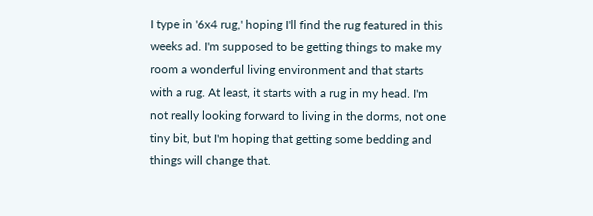I type in '6x4 rug,' hoping I'll find the rug featured in this weeks ad. I'm supposed to be getting things to make my room a wonderful living environment and that starts with a rug. At least, it starts with a rug in my head. I'm not really looking forward to living in the dorms, not one tiny bit, but I'm hoping that getting some bedding and things will change that.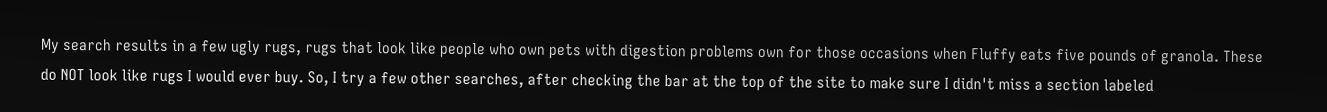My search results in a few ugly rugs, rugs that look like people who own pets with digestion problems own for those occasions when Fluffy eats five pounds of granola. These do NOT look like rugs I would ever buy. So, I try a few other searches, after checking the bar at the top of the site to make sure I didn't miss a section labeled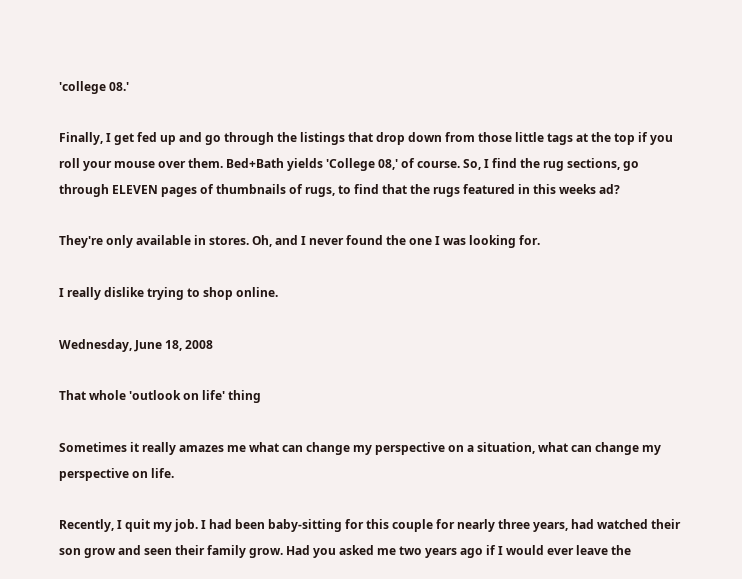'college 08.'

Finally, I get fed up and go through the listings that drop down from those little tags at the top if you roll your mouse over them. Bed+Bath yields 'College 08,' of course. So, I find the rug sections, go through ELEVEN pages of thumbnails of rugs, to find that the rugs featured in this weeks ad?

They're only available in stores. Oh, and I never found the one I was looking for.

I really dislike trying to shop online.

Wednesday, June 18, 2008

That whole 'outlook on life' thing

Sometimes it really amazes me what can change my perspective on a situation, what can change my perspective on life.

Recently, I quit my job. I had been baby-sitting for this couple for nearly three years, had watched their son grow and seen their family grow. Had you asked me two years ago if I would ever leave the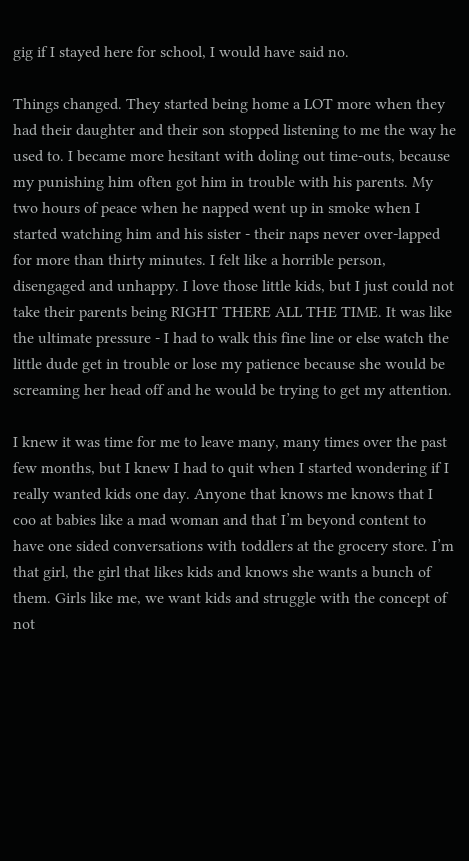gig if I stayed here for school, I would have said no.

Things changed. They started being home a LOT more when they had their daughter and their son stopped listening to me the way he used to. I became more hesitant with doling out time-outs, because my punishing him often got him in trouble with his parents. My two hours of peace when he napped went up in smoke when I started watching him and his sister - their naps never over-lapped for more than thirty minutes. I felt like a horrible person, disengaged and unhappy. I love those little kids, but I just could not take their parents being RIGHT THERE ALL THE TIME. It was like the ultimate pressure - I had to walk this fine line or else watch the little dude get in trouble or lose my patience because she would be screaming her head off and he would be trying to get my attention.

I knew it was time for me to leave many, many times over the past few months, but I knew I had to quit when I started wondering if I really wanted kids one day. Anyone that knows me knows that I coo at babies like a mad woman and that I’m beyond content to have one sided conversations with toddlers at the grocery store. I’m that girl, the girl that likes kids and knows she wants a bunch of them. Girls like me, we want kids and struggle with the concept of not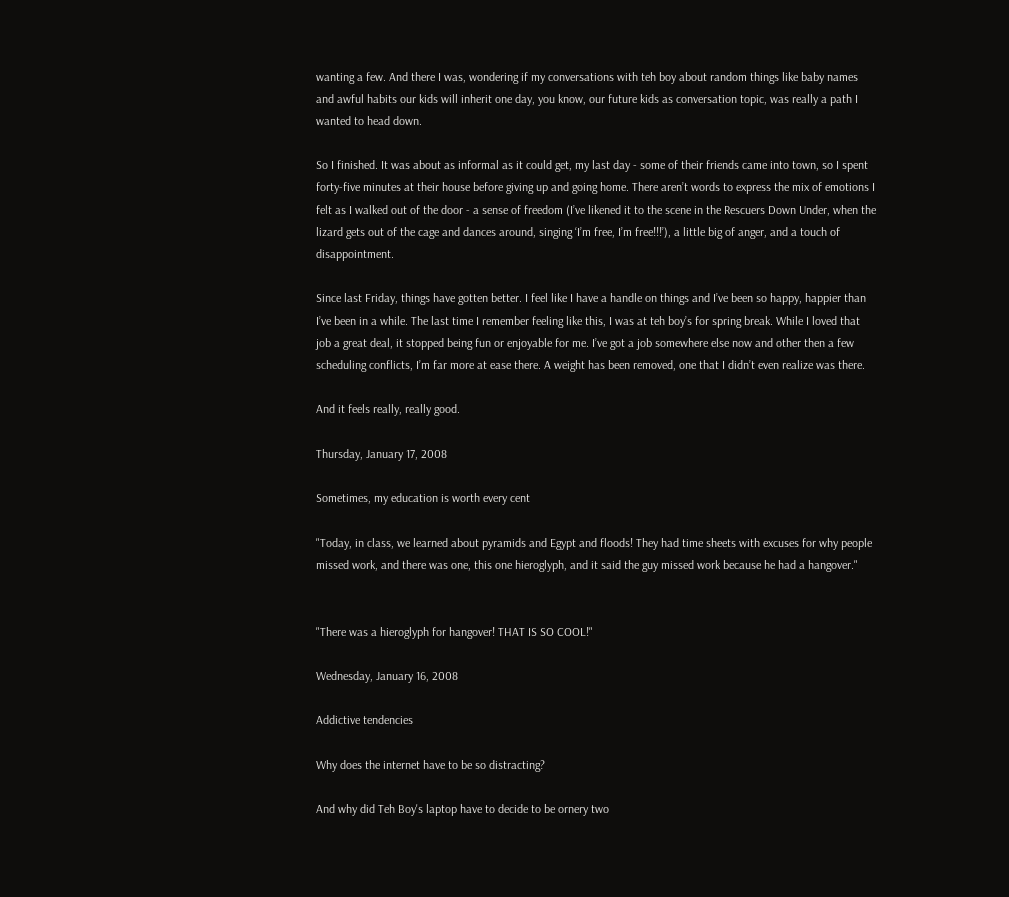wanting a few. And there I was, wondering if my conversations with teh boy about random things like baby names and awful habits our kids will inherit one day, you know, our future kids as conversation topic, was really a path I wanted to head down.

So I finished. It was about as informal as it could get, my last day - some of their friends came into town, so I spent forty-five minutes at their house before giving up and going home. There aren’t words to express the mix of emotions I felt as I walked out of the door - a sense of freedom (I’ve likened it to the scene in the Rescuers Down Under, when the lizard gets out of the cage and dances around, singing ‘I’m free, I’m free!!!’), a little big of anger, and a touch of disappointment.

Since last Friday, things have gotten better. I feel like I have a handle on things and I’ve been so happy, happier than I’ve been in a while. The last time I remember feeling like this, I was at teh boy’s for spring break. While I loved that job a great deal, it stopped being fun or enjoyable for me. I’ve got a job somewhere else now and other then a few scheduling conflicts, I’m far more at ease there. A weight has been removed, one that I didn’t even realize was there.

And it feels really, really good.

Thursday, January 17, 2008

Sometimes, my education is worth every cent

"Today, in class, we learned about pyramids and Egypt and floods! They had time sheets with excuses for why people missed work, and there was one, this one hieroglyph, and it said the guy missed work because he had a hangover."


"There was a hieroglyph for hangover! THAT IS SO COOL!"

Wednesday, January 16, 2008

Addictive tendencies

Why does the internet have to be so distracting?

And why did Teh Boy's laptop have to decide to be ornery two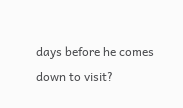days before he comes down to visit?